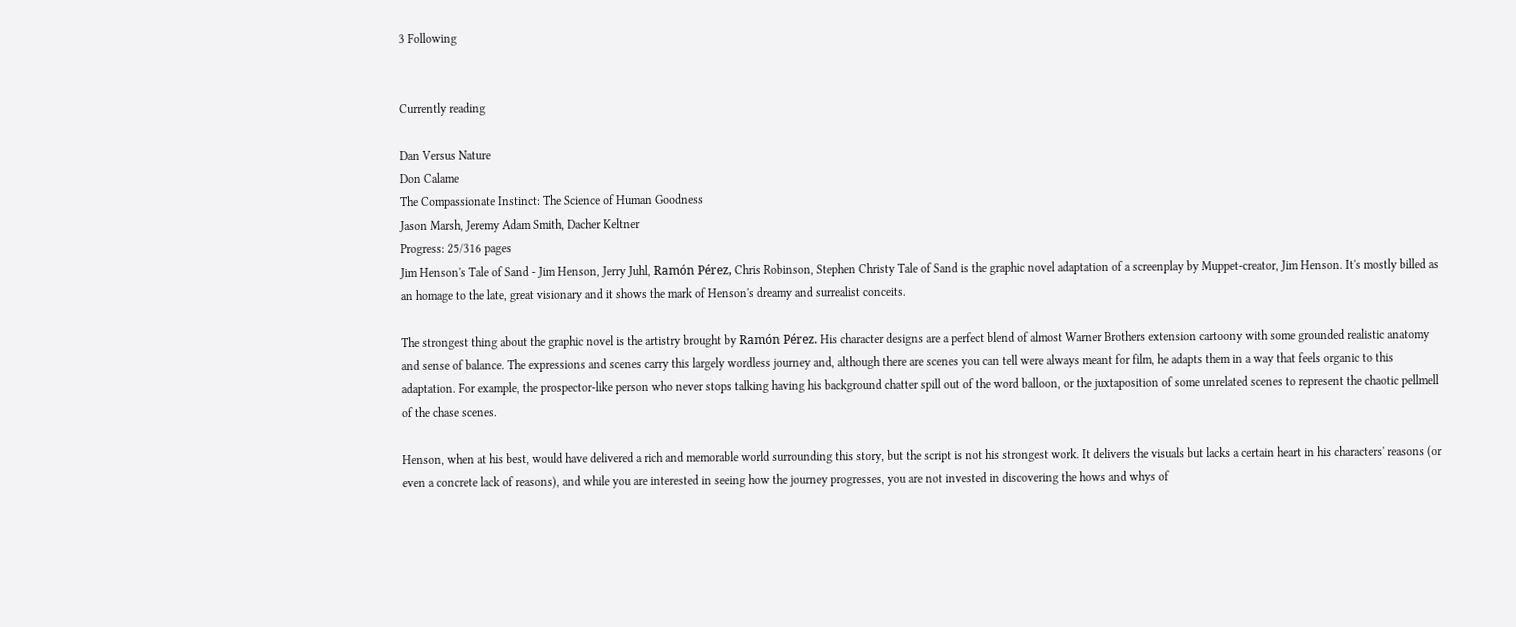3 Following


Currently reading

Dan Versus Nature
Don Calame
The Compassionate Instinct: The Science of Human Goodness
Jason Marsh, Jeremy Adam Smith, Dacher Keltner
Progress: 25/316 pages
Jim Henson's Tale of Sand - Jim Henson, Jerry Juhl, Ramón Pérez, Chris Robinson, Stephen Christy Tale of Sand is the graphic novel adaptation of a screenplay by Muppet-creator, Jim Henson. It's mostly billed as an homage to the late, great visionary and it shows the mark of Henson's dreamy and surrealist conceits.

The strongest thing about the graphic novel is the artistry brought by Ramón Pérez. His character designs are a perfect blend of almost Warner Brothers extension cartoony with some grounded realistic anatomy and sense of balance. The expressions and scenes carry this largely wordless journey and, although there are scenes you can tell were always meant for film, he adapts them in a way that feels organic to this adaptation. For example, the prospector-like person who never stops talking having his background chatter spill out of the word balloon, or the juxtaposition of some unrelated scenes to represent the chaotic pellmell of the chase scenes.

Henson, when at his best, would have delivered a rich and memorable world surrounding this story, but the script is not his strongest work. It delivers the visuals but lacks a certain heart in his characters' reasons (or even a concrete lack of reasons), and while you are interested in seeing how the journey progresses, you are not invested in discovering the hows and whys of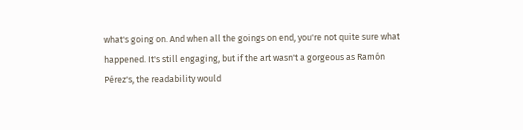what's going on. And when all the goings on end, you're not quite sure what happened. It's still engaging, but if the art wasn't a gorgeous as Ramón Pérez's, the readability would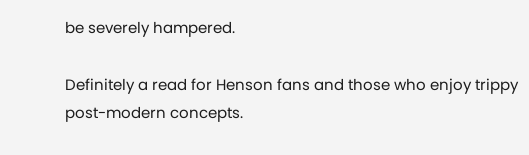be severely hampered.

Definitely a read for Henson fans and those who enjoy trippy post-modern concepts.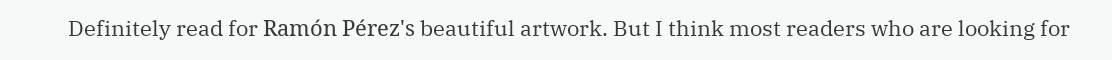Definitely read for Ramón Pérez's beautiful artwork. But I think most readers who are looking for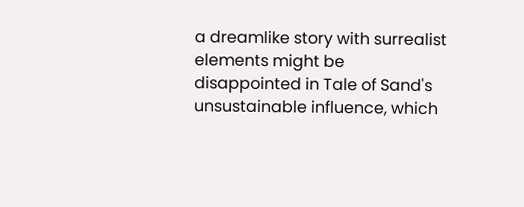a dreamlike story with surrealist elements might be disappointed in Tale of Sand's unsustainable influence, which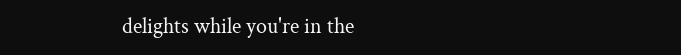delights while you're in the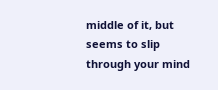middle of it, but seems to slip through your mind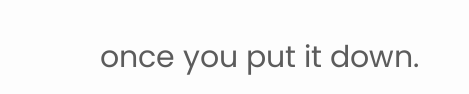once you put it down.